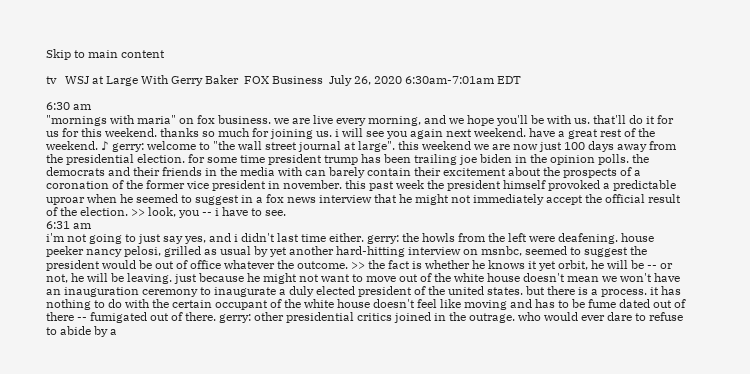Skip to main content

tv   WSJ at Large With Gerry Baker  FOX Business  July 26, 2020 6:30am-7:01am EDT

6:30 am
"mornings with maria" on fox business. we are live every morning, and we hope you'll be with us. that'll do it for us for this weekend. thanks so much for joining us. i will see you again next weekend. have a great rest of the weekend. ♪ gerry: welcome to "the wall street journal at large". this weekend we are now just 100 days away from the presidential election. for some time president trump has been trailing joe biden in the opinion polls. the democrats and their friends in the media with can barely contain their excitement about the prospects of a coronation of the former vice president in november. this past week the president himself provoked a predictable uproar when he seemed to suggest in a fox news interview that he might not immediately accept the official result of the election. >> look, you -- i have to see.
6:31 am
i'm not going to just say yes, and i didn't last time either. gerry: the howls from the left were deafening. house peeker nancy pelosi, grilled as usual by yet another hard-hitting interview on msnbc, seemed to suggest the president would be out of office whatever the outcome. >> the fact is whether he knows it yet orbit, he will be -- or not, he will be leaving. just because he might not want to move out of the white house doesn't mean we won't have an inauguration ceremony to inaugurate a duly elected president of the united states. but there is a process. it has nothing to do with the certain occupant of the white house doesn't feel like moving and has to be fume dated out of there -- fumigated out of there. gerry: other presidential critics joined in the outrage. who would ever dare to refuse to abide by a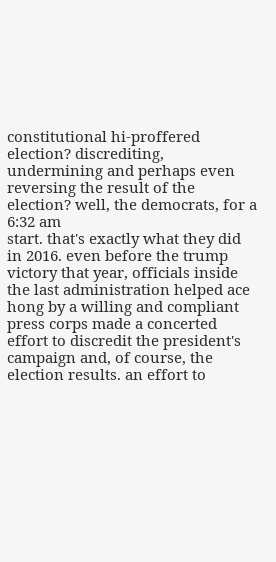constitutional hi-proffered election? discrediting, undermining and perhaps even reversing the result of the election? well, the democrats, for a
6:32 am
start. that's exactly what they did in 2016. even before the trump victory that year, officials inside the last administration helped ace hong by a willing and compliant press corps made a concerted effort to discredit the president's campaign and, of course, the election results. an effort to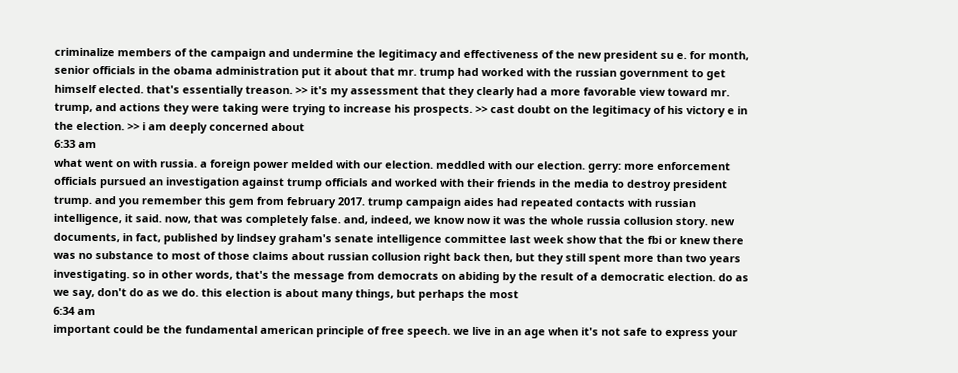criminalize members of the campaign and undermine the legitimacy and effectiveness of the new president su e. for month, senior officials in the obama administration put it about that mr. trump had worked with the russian government to get himself elected. that's essentially treason. >> it's my assessment that they clearly had a more favorable view toward mr. trump, and actions they were taking were trying to increase his prospects. >> cast doubt on the legitimacy of his victory e in the election. >> i am deeply concerned about
6:33 am
what went on with russia. a foreign power melded with our election. meddled with our election. gerry: more enforcement officials pursued an investigation against trump officials and worked with their friends in the media to destroy president trump. and you remember this gem from february 2017. trump campaign aides had repeated contacts with russian intelligence, it said. now, that was completely false. and, indeed, we know now it was the whole russia collusion story. new documents, in fact, published by lindsey graham's senate intelligence committee last week show that the fbi or knew there was no substance to most of those claims about russian collusion right back then, but they still spent more than two years investigating. so in other words, that's the message from democrats on abiding by the result of a democratic election. do as we say, don't do as we do. this election is about many things, but perhaps the most
6:34 am
important could be the fundamental american principle of free speech. we live in an age when it's not safe to express your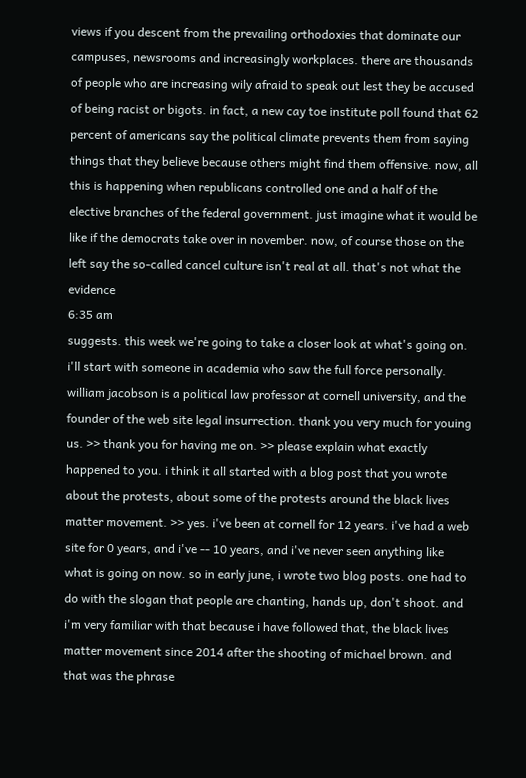views if you descent from the prevailing orthodoxies that dominate our campuses, newsrooms and increasingly workplaces. there are thousands of people who are increasing wily afraid to speak out lest they be accused of being racist or bigots. in fact, a new cay toe institute poll found that 62 percent of americans say the political climate prevents them from saying things that they believe because others might find them offensive. now, all this is happening when republicans controlled one and a half of the elective branches of the federal government. just imagine what it would be like if the democrats take over in november. now, of course those on the left say the so-called cancel culture isn't real at all. that's not what the evidence
6:35 am
suggests. this week we're going to take a closer look at what's going on. i'll start with someone in academia who saw the full force personally. william jacobson is a political law professor at cornell university, and the founder of the web site legal insurrection. thank you very much for youing us. >> thank you for having me on. >> please explain what exactly happened to you. i think it all started with a blog post that you wrote about the protests, about some of the protests around the black lives matter movement. >> yes. i've been at cornell for 12 years. i've had a web site for 0 years, and i've -- 10 years, and i've never seen anything like what is going on now. so in early june, i wrote two blog posts. one had to do with the slogan that people are chanting, hands up, don't shoot. and i'm very familiar with that because i have followed that, the black lives matter movement since 2014 after the shooting of michael brown. and that was the phrase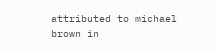attributed to michael brown in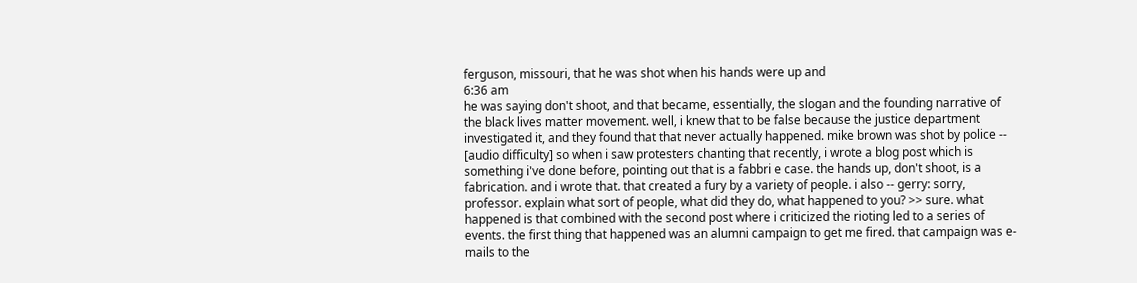ferguson, missouri, that he was shot when his hands were up and
6:36 am
he was saying don't shoot, and that became, essentially, the slogan and the founding narrative of the black lives matter movement. well, i knew that to be false because the justice department investigated it, and they found that that never actually happened. mike brown was shot by police -- [audio difficulty] so when i saw protesters chanting that recently, i wrote a blog post which is something i've done before, pointing out that is a fabbri e case. the hands up, don't shoot, is a fabrication. and i wrote that. that created a fury by a variety of people. i also -- gerry: sorry, professor. explain what sort of people, what did they do, what happened to you? >> sure. what happened is that combined with the second post where i criticized the rioting led to a series of events. the first thing that happened was an alumni campaign to get me fired. that campaign was e-mails to the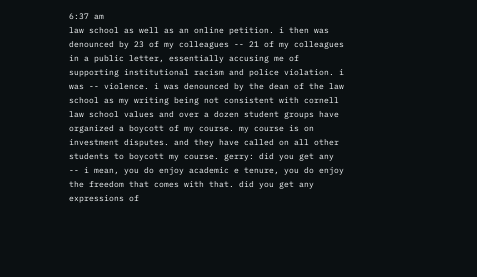6:37 am
law school as well as an online petition. i then was denounced by 23 of my colleagues -- 21 of my colleagues in a public letter, essentially accusing me of supporting institutional racism and police violation. i was -- violence. i was denounced by the dean of the law school as my writing being not consistent with cornell law school values and over a dozen student groups have organized a boycott of my course. my course is on investment disputes. and they have called on all other students to boycott my course. gerry: did you get any -- i mean, you do enjoy academic e tenure, you do enjoy the freedom that comes with that. did you get any expressions of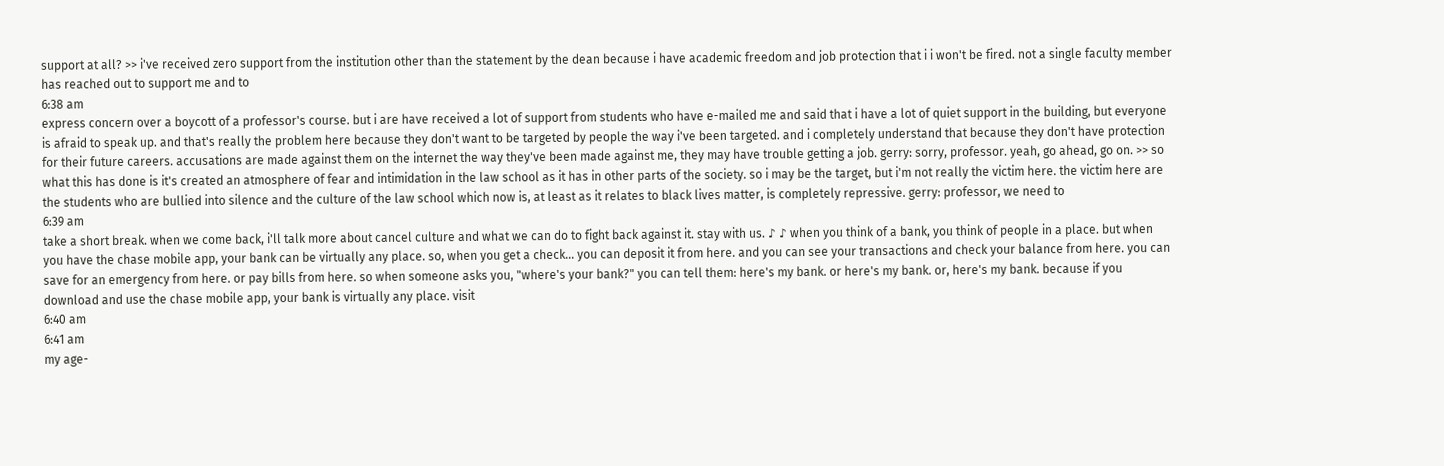support at all? >> i've received zero support from the institution other than the statement by the dean because i have academic freedom and job protection that i i won't be fired. not a single faculty member has reached out to support me and to
6:38 am
express concern over a boycott of a professor's course. but i are have received a lot of support from students who have e-mailed me and said that i have a lot of quiet support in the building, but everyone is afraid to speak up. and that's really the problem here because they don't want to be targeted by people the way i've been targeted. and i completely understand that because they don't have protection for their future careers. accusations are made against them on the internet the way they've been made against me, they may have trouble getting a job. gerry: sorry, professor. yeah, go ahead, go on. >> so what this has done is it's created an atmosphere of fear and intimidation in the law school as it has in other parts of the society. so i may be the target, but i'm not really the victim here. the victim here are the students who are bullied into silence and the culture of the law school which now is, at least as it relates to black lives matter, is completely repressive. gerry: professor, we need to
6:39 am
take a short break. when we come back, i'll talk more about cancel culture and what we can do to fight back against it. stay with us. ♪ ♪ when you think of a bank, you think of people in a place. but when you have the chase mobile app, your bank can be virtually any place. so, when you get a check... you can deposit it from here. and you can see your transactions and check your balance from here. you can save for an emergency from here. or pay bills from here. so when someone asks you, "where's your bank?" you can tell them: here's my bank. or here's my bank. or, here's my bank. because if you download and use the chase mobile app, your bank is virtually any place. visit
6:40 am
6:41 am
my age-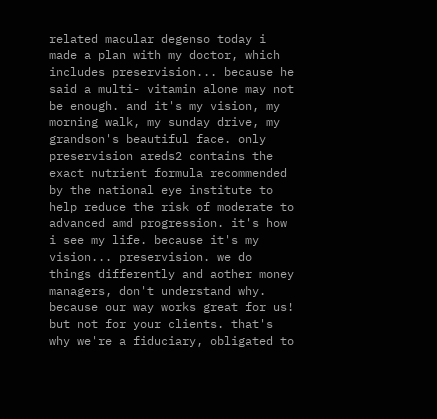related macular degenso today i made a plan with my doctor, which includes preservision... because he said a multi- vitamin alone may not be enough. and it's my vision, my morning walk, my sunday drive, my grandson's beautiful face. only preservision areds2 contains the exact nutrient formula recommended by the national eye institute to help reduce the risk of moderate to advanced amd progression. it's how i see my life. because it's my vision... preservision. we do things differently and aother money managers, don't understand why. because our way works great for us! but not for your clients. that's why we're a fiduciary, obligated to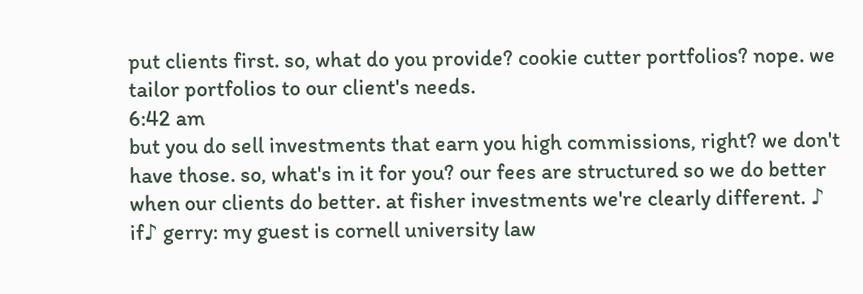put clients first. so, what do you provide? cookie cutter portfolios? nope. we tailor portfolios to our client's needs.
6:42 am
but you do sell investments that earn you high commissions, right? we don't have those. so, what's in it for you? our fees are structured so we do better when our clients do better. at fisher investments we're clearly different. ♪ if♪ gerry: my guest is cornell university law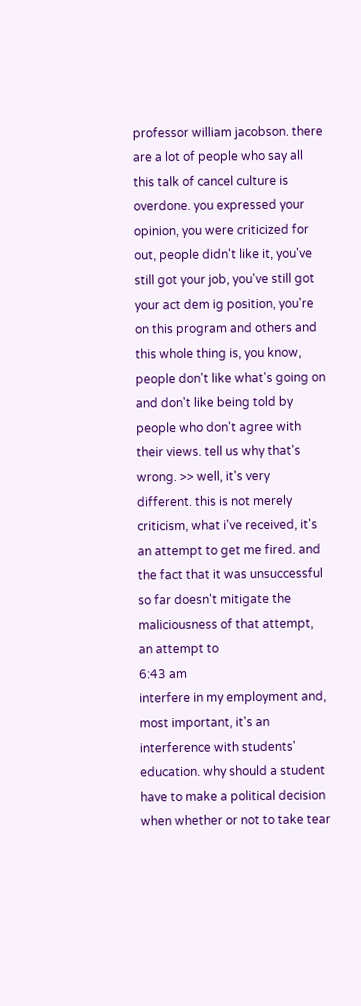professor william jacobson. there are a lot of people who say all this talk of cancel culture is overdone. you expressed your opinion, you were criticized for out, people didn't like it, you've still got your job, you've still got your act dem ig position, you're on this program and others and this whole thing is, you know, people don't like what's going on and don't like being told by people who don't agree with their views. tell us why that's wrong. >> well, it's very different. this is not merely criticism, what i've received, it's an attempt to get me fired. and the fact that it was unsuccessful so far doesn't mitigate the maliciousness of that attempt, an attempt to
6:43 am
interfere in my employment and, most important, it's an interference with students' education. why should a student have to make a political decision when whether or not to take tear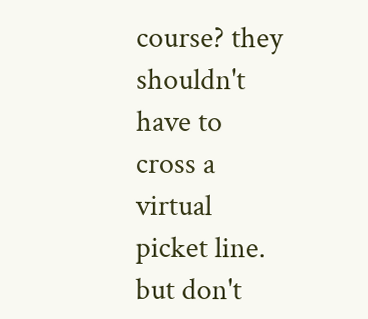course? they shouldn't have to cross a virtual picket line. but don't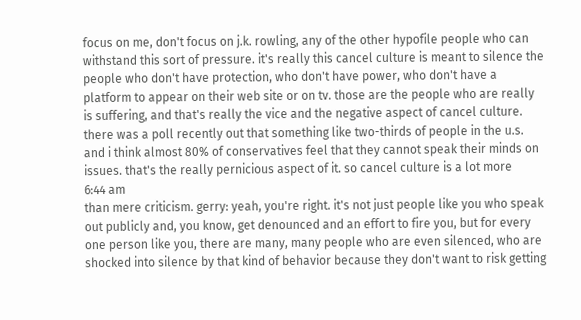focus on me, don't focus on j.k. rowling, any of the other hypofile people who can withstand this sort of pressure. it's really this cancel culture is meant to silence the people who don't have protection, who don't have power, who don't have a platform to appear on their web site or on tv. those are the people who are really is suffering, and that's really the vice and the negative aspect of cancel culture. there was a poll recently out that something like two-thirds of people in the u.s. and i think almost 80% of conservatives feel that they cannot speak their minds on issues. that's the really pernicious aspect of it. so cancel culture is a lot more
6:44 am
than mere criticism. gerry: yeah, you're right. it's not just people like you who speak out publicly and, you know, get denounced and an effort to fire you, but for every one person like you, there are many, many people who are even silenced, who are shocked into silence by that kind of behavior because they don't want to risk getting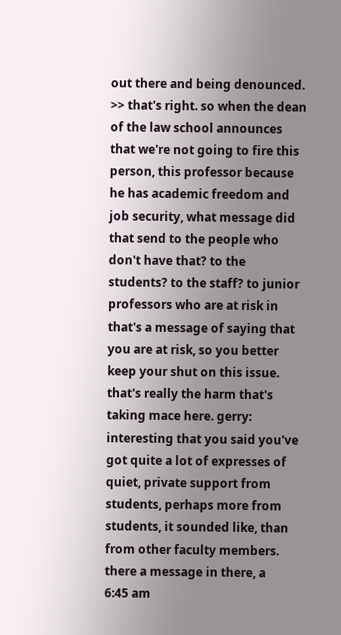out there and being denounced. >> that's right. so when the dean of the law school announces that we're not going to fire this person, this professor because he has academic freedom and job security, what message did that send to the people who don't have that? to the students? to the staff? to junior professors who are at risk in that's a message of saying that you are at risk, so you better keep your shut on this issue. that's really the harm that's taking mace here. gerry: interesting that you said you've got quite a lot of expresses of quiet, private support from students, perhaps more from students, it sounded like, than from other faculty members. there a message in there, a
6:45 am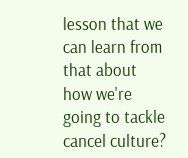lesson that we can learn from that about how we're going to tackle cancel culture?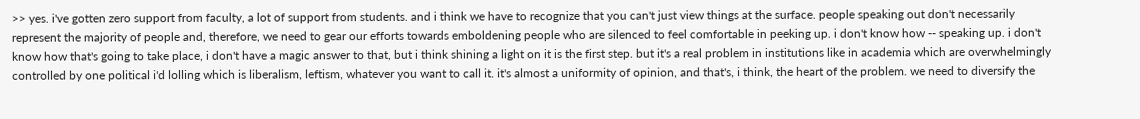>> yes. i've gotten zero support from faculty, a lot of support from students. and i think we have to recognize that you can't just view things at the surface. people speaking out don't necessarily represent the majority of people and, therefore, we need to gear our efforts towards emboldening people who are silenced to feel comfortable in peeking up. i don't know how -- speaking up. i don't know how that's going to take place, i don't have a magic answer to that, but i think shining a light on it is the first step. but it's a real problem in institutions like in academia which are overwhelmingly controlled by one political i'd lolling which is liberalism, leftism, whatever you want to call it. it's almost a uniformity of opinion, and that's, i think, the heart of the problem. we need to diversify the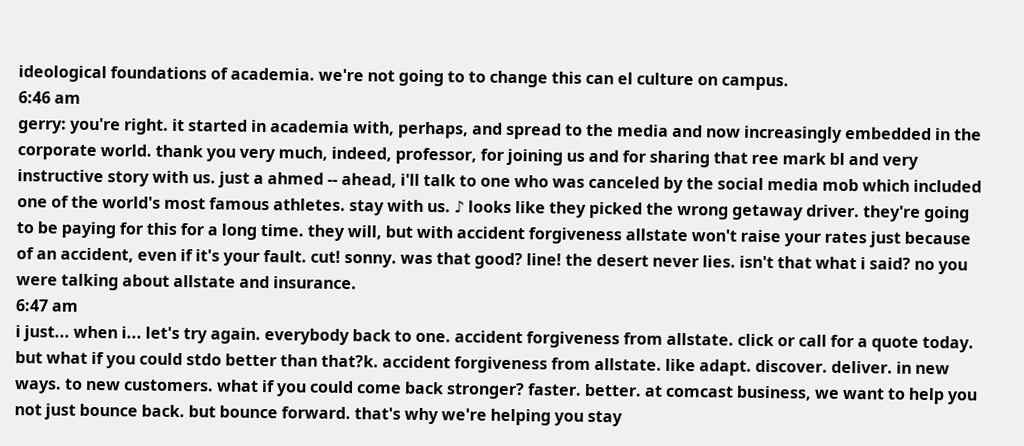ideological foundations of academia. we're not going to to change this can el culture on campus.
6:46 am
gerry: you're right. it started in academia with, perhaps, and spread to the media and now increasingly embedded in the corporate world. thank you very much, indeed, professor, for joining us and for sharing that ree mark bl and very instructive story with us. just a ahmed -- ahead, i'll talk to one who was canceled by the social media mob which included one of the world's most famous athletes. stay with us. ♪ looks like they picked the wrong getaway driver. they're going to be paying for this for a long time. they will, but with accident forgiveness allstate won't raise your rates just because of an accident, even if it's your fault. cut! sonny. was that good? line! the desert never lies. isn't that what i said? no you were talking about allstate and insurance.
6:47 am
i just... when i... let's try again. everybody back to one. accident forgiveness from allstate. click or call for a quote today. but what if you could stdo better than that?k. accident forgiveness from allstate. like adapt. discover. deliver. in new ways. to new customers. what if you could come back stronger? faster. better. at comcast business, we want to help you not just bounce back. but bounce forward. that's why we're helping you stay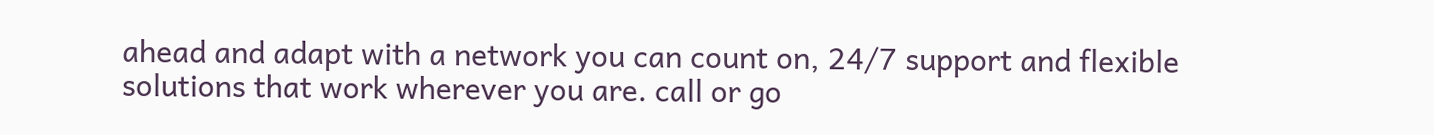ahead and adapt with a network you can count on, 24/7 support and flexible solutions that work wherever you are. call or go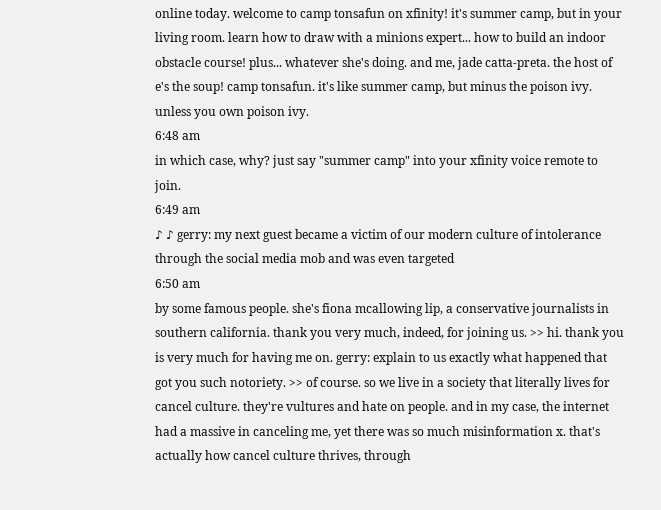online today. welcome to camp tonsafun on xfinity! it's summer camp, but in your living room. learn how to draw with a minions expert... how to build an indoor obstacle course! plus... whatever she's doing. and me, jade catta-preta. the host of e's the soup! camp tonsafun. it's like summer camp, but minus the poison ivy. unless you own poison ivy.
6:48 am
in which case, why? just say "summer camp" into your xfinity voice remote to join.
6:49 am
♪ ♪ gerry: my next guest became a victim of our modern culture of intolerance through the social media mob and was even targeted
6:50 am
by some famous people. she's fiona mcallowing lip, a conservative journalists in southern california. thank you very much, indeed, for joining us. >> hi. thank you is very much for having me on. gerry: explain to us exactly what happened that got you such notoriety. >> of course. so we live in a society that literally lives for cancel culture. they're vultures and hate on people. and in my case, the internet had a massive in canceling me, yet there was so much misinformation x. that's actually how cancel culture thrives, through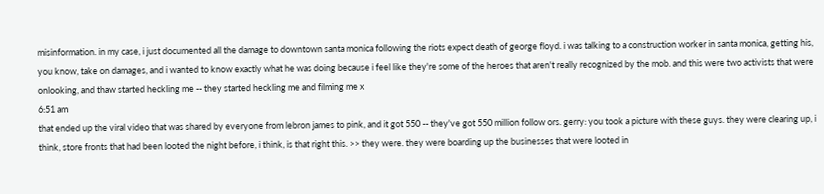misinformation. in my case, i just documented all the damage to downtown santa monica following the riots expect death of george floyd. i was talking to a construction worker in santa monica, getting his, you know, take on damages, and i wanted to know exactly what he was doing because i feel like they're some of the heroes that aren't really recognized by the mob. and this were two activists that were onlooking, and thaw started heckling me -- they started heckling me and filming me x
6:51 am
that ended up the viral video that was shared by everyone from lebron james to pink, and it got 550 -- they've got 550 million follow ors. gerry: you took a picture with these guys. they were clearing up, i think, store fronts that had been looted the night before, i think, is that right this. >> they were. they were boarding up the businesses that were looted in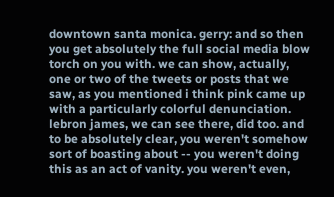downtown santa monica. gerry: and so then you get absolutely the full social media blow torch on you with. we can show, actually, one or two of the tweets or posts that we saw, as you mentioned i think pink came up with a particularly colorful denunciation. lebron james, we can see there, did too. and to be absolutely clear, you weren't somehow sort of boasting about -- you weren't doing this as an act of vanity. you weren't even,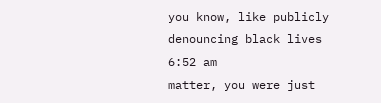you know, like publicly denouncing black lives
6:52 am
matter, you were just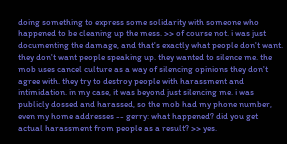doing something to express some solidarity with someone who happened to be cleaning up the mess. >> of course not. i was just documenting the damage, and that's exactly what people don't want. they don't want people speaking up. they wanted to silence me. the mob uses cancel culture as a way of silencing opinions they don't agree with. they try to destroy people with harassment and intimidation. in my case, it was beyond just silencing me. i was publicly dossed and harassed, so the mob had my phone number, even my home addresses -- gerry: what happened? did you get actual harassment from people as a result? >> yes.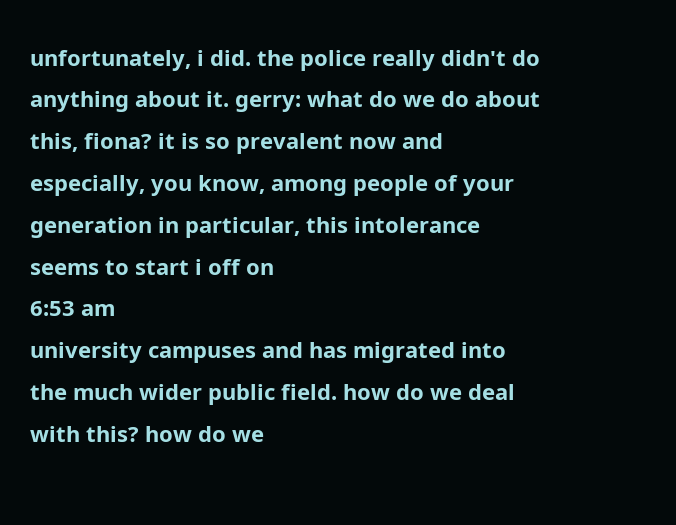unfortunately, i did. the police really didn't do anything about it. gerry: what do we do about this, fiona? it is so prevalent now and especially, you know, among people of your generation in particular, this intolerance seems to start i off on
6:53 am
university campuses and has migrated into the much wider public field. how do we deal with this? how do we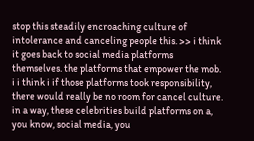stop this steadily encroaching culture of intolerance and canceling people this. >> i think it goes back to social media platforms themselves. the platforms that empower the mob. i i think i if those platforms took responsibility, there would really be no room for cancel culture. in a way, these celebrities build platforms on a, you know, social media, you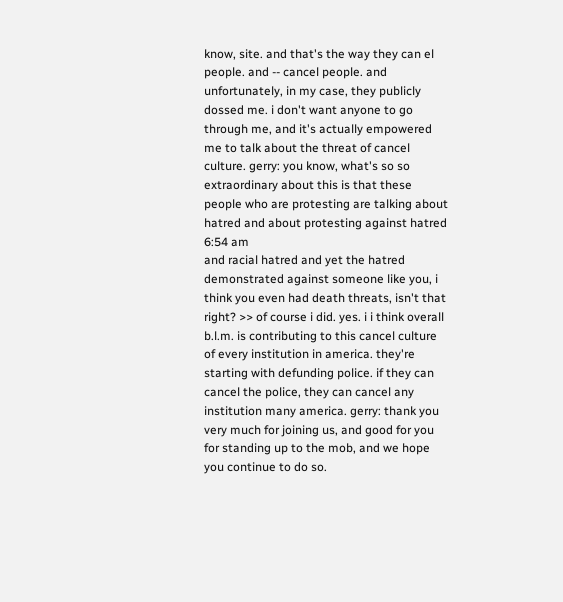know, site. and that's the way they can el people. and -- cancel people. and unfortunately, in my case, they publicly dossed me. i don't want anyone to go through me, and it's actually empowered me to talk about the threat of cancel culture. gerry: you know, what's so so extraordinary about this is that these people who are protesting are talking about hatred and about protesting against hatred
6:54 am
and racial hatred and yet the hatred demonstrated against someone like you, i think you even had death threats, isn't that right? >> of course i did. yes. i i think overall b.l.m. is contributing to this cancel culture of every institution in america. they're starting with defunding police. if they can cancel the police, they can cancel any institution many america. gerry: thank you very much for joining us, and good for you for standing up to the mob, and we hope you continue to do so.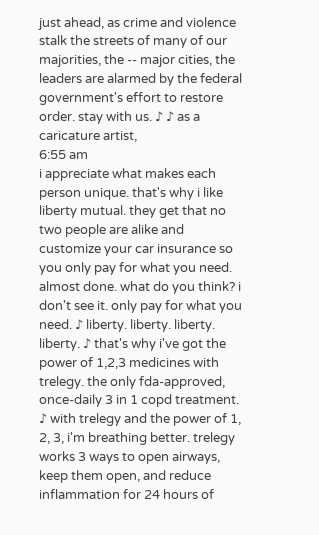just ahead, as crime and violence stalk the streets of many of our majorities, the -- major cities, the leaders are alarmed by the federal government's effort to restore order. stay with us. ♪ ♪ as a caricature artist,
6:55 am
i appreciate what makes each person unique. that's why i like liberty mutual. they get that no two people are alike and customize your car insurance so you only pay for what you need. almost done. what do you think? i don't see it. only pay for what you need. ♪ liberty. liberty. liberty. liberty. ♪ that's why i've got the power of 1,2,3 medicines with trelegy. the only fda-approved, once-daily 3 in 1 copd treatment. ♪ with trelegy and the power of 1, 2, 3, i'm breathing better. trelegy works 3 ways to open airways, keep them open, and reduce inflammation for 24 hours of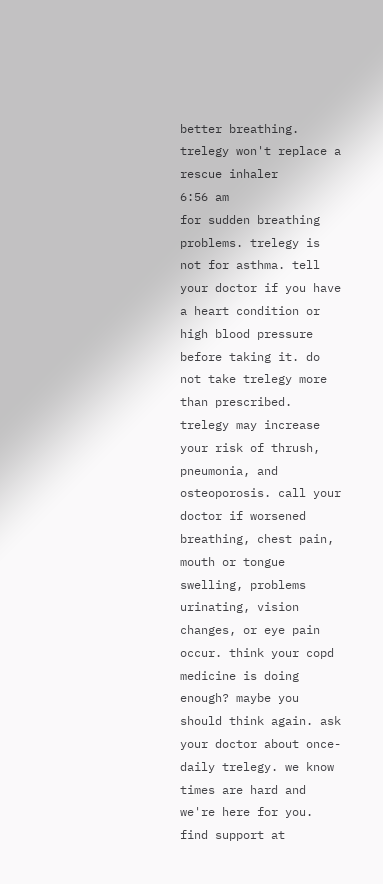better breathing. trelegy won't replace a rescue inhaler
6:56 am
for sudden breathing problems. trelegy is not for asthma. tell your doctor if you have a heart condition or high blood pressure before taking it. do not take trelegy more than prescribed. trelegy may increase your risk of thrush, pneumonia, and osteoporosis. call your doctor if worsened breathing, chest pain, mouth or tongue swelling, problems urinating, vision changes, or eye pain occur. think your copd medicine is doing enough? maybe you should think again. ask your doctor about once-daily trelegy. we know times are hard and we're here for you. find support at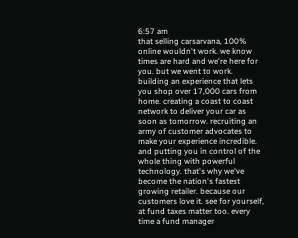6:57 am
that selling carsarvana, 100% online wouldn't work. we know times are hard and we're here for you. but we went to work. building an experience that lets you shop over 17,000 cars from home. creating a coast to coast network to deliver your car as soon as tomorrow. recruiting an army of customer advocates to make your experience incredible. and putting you in control of the whole thing with powerful technology. that's why we've become the nation's fastest growing retailer. because our customers love it. see for yourself, at fund taxes matter too. every time a fund manager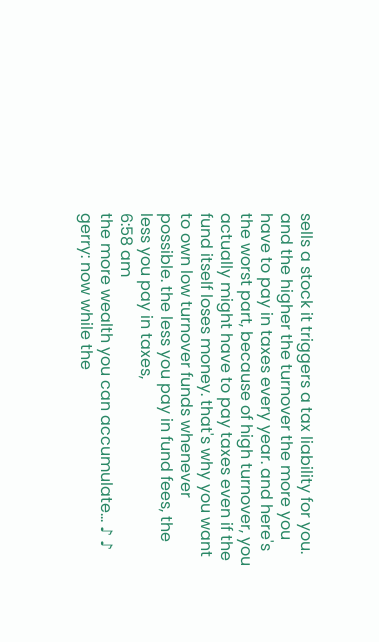sells a stock it triggers a tax liability for you. and the higher the turnover the more you have to pay in taxes every year. and here's the worst part, because of high turnover, you actually might have to pay taxes even if the fund itself loses money. that's why you want to own low turnover funds whenever possible. the less you pay in fund fees, the less you pay in taxes,
6:58 am
the more wealth you can accumulate... ♪ ♪ gerry: now while the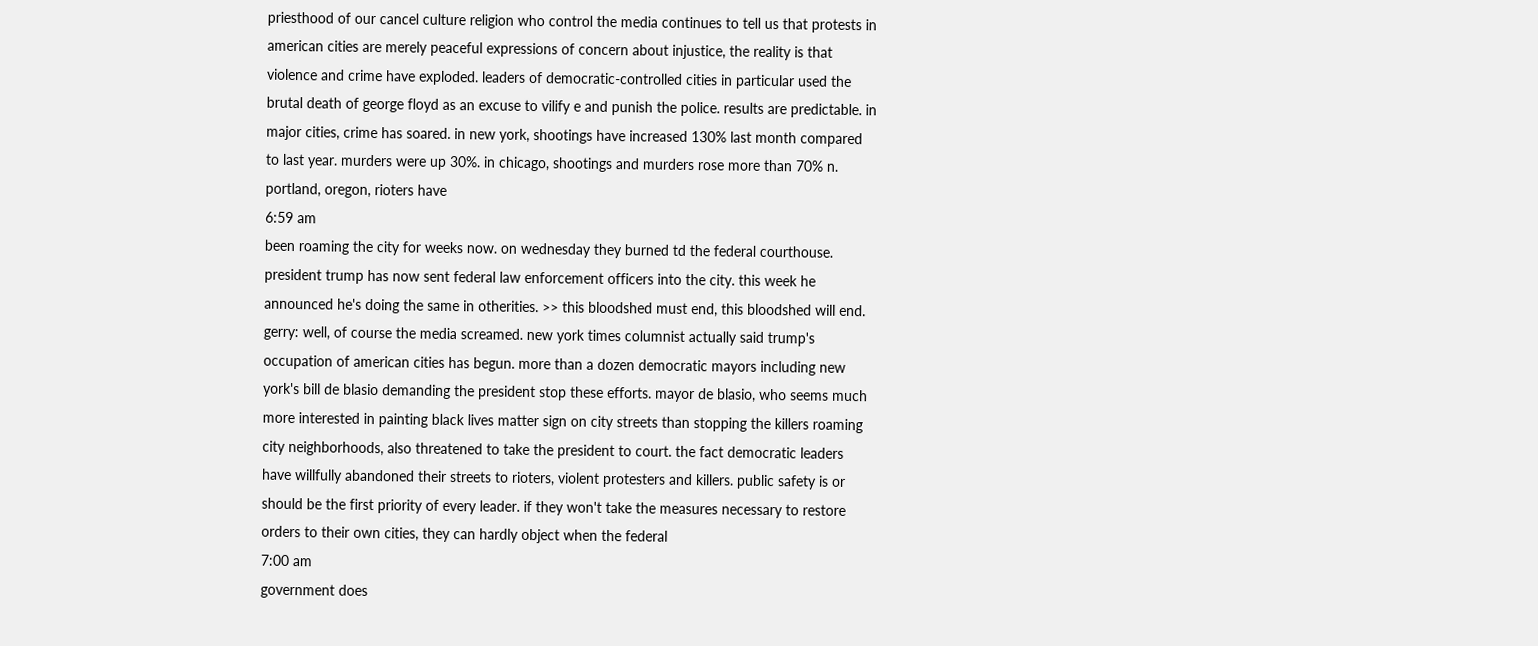priesthood of our cancel culture religion who control the media continues to tell us that protests in american cities are merely peaceful expressions of concern about injustice, the reality is that violence and crime have exploded. leaders of democratic-controlled cities in particular used the brutal death of george floyd as an excuse to vilify e and punish the police. results are predictable. in major cities, crime has soared. in new york, shootings have increased 130% last month compared to last year. murders were up 30%. in chicago, shootings and murders rose more than 70% n. portland, oregon, rioters have
6:59 am
been roaming the city for weeks now. on wednesday they burned td the federal courthouse. president trump has now sent federal law enforcement officers into the city. this week he announced he's doing the same in otherities. >> this bloodshed must end, this bloodshed will end. gerry: well, of course the media screamed. new york times columnist actually said trump's occupation of american cities has begun. more than a dozen democratic mayors including new york's bill de blasio demanding the president stop these efforts. mayor de blasio, who seems much more interested in painting black lives matter sign on city streets than stopping the killers roaming city neighborhoods, also threatened to take the president to court. the fact democratic leaders have willfully abandoned their streets to rioters, violent protesters and killers. public safety is or should be the first priority of every leader. if they won't take the measures necessary to restore orders to their own cities, they can hardly object when the federal
7:00 am
government does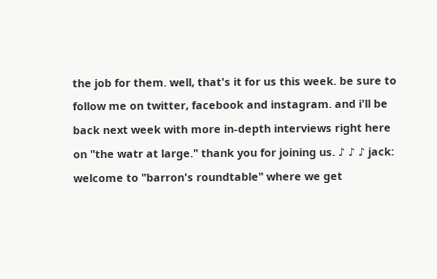the job for them. well, that's it for us this week. be sure to follow me on twitter, facebook and instagram. and i'll be back next week with more in-depth interviews right here on "the watr at large." thank you for joining us. ♪ ♪ ♪ jack: welcome to "barron's roundtable" where we get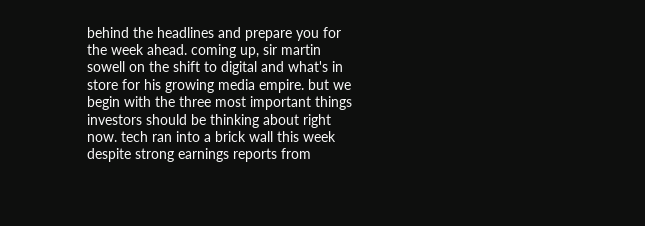behind the headlines and prepare you for the week ahead. coming up, sir martin sowell on the shift to digital and what's in store for his growing media empire. but we begin with the three most important things investors should be thinking about right now. tech ran into a brick wall this week despite strong earnings reports from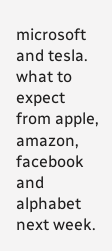microsoft and tesla. what to expect from apple, amazon, facebook and alphabet next week.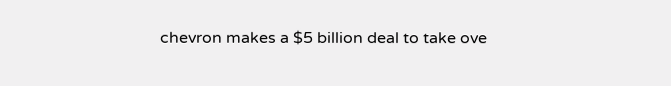chevron makes a $5 billion deal to take ove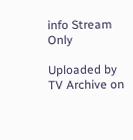info Stream Only

Uploaded by TV Archive on